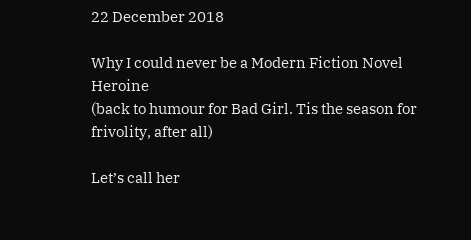22 December 2018

Why I could never be a Modern Fiction Novel Heroine
(back to humour for Bad Girl. Tis the season for frivolity, after all)

Let’s call her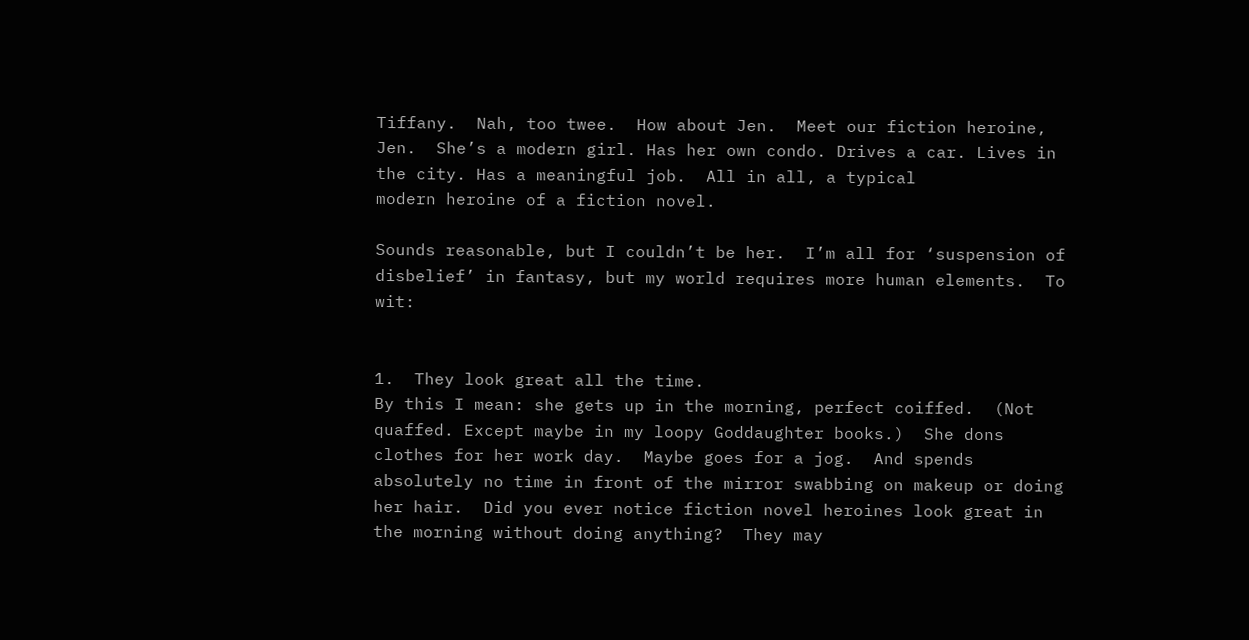Tiffany.  Nah, too twee.  How about Jen.  Meet our fiction heroine, Jen.  She’s a modern girl. Has her own condo. Drives a car. Lives in the city. Has a meaningful job.  All in all, a typical
modern heroine of a fiction novel.

Sounds reasonable, but I couldn’t be her.  I’m all for ‘suspension of disbelief’ in fantasy, but my world requires more human elements.  To wit:


1.  They look great all the time.
By this I mean: she gets up in the morning, perfect coiffed.  (Not quaffed. Except maybe in my loopy Goddaughter books.)  She dons clothes for her work day.  Maybe goes for a jog.  And spends absolutely no time in front of the mirror swabbing on makeup or doing her hair.  Did you ever notice fiction novel heroines look great in the morning without doing anything?  They may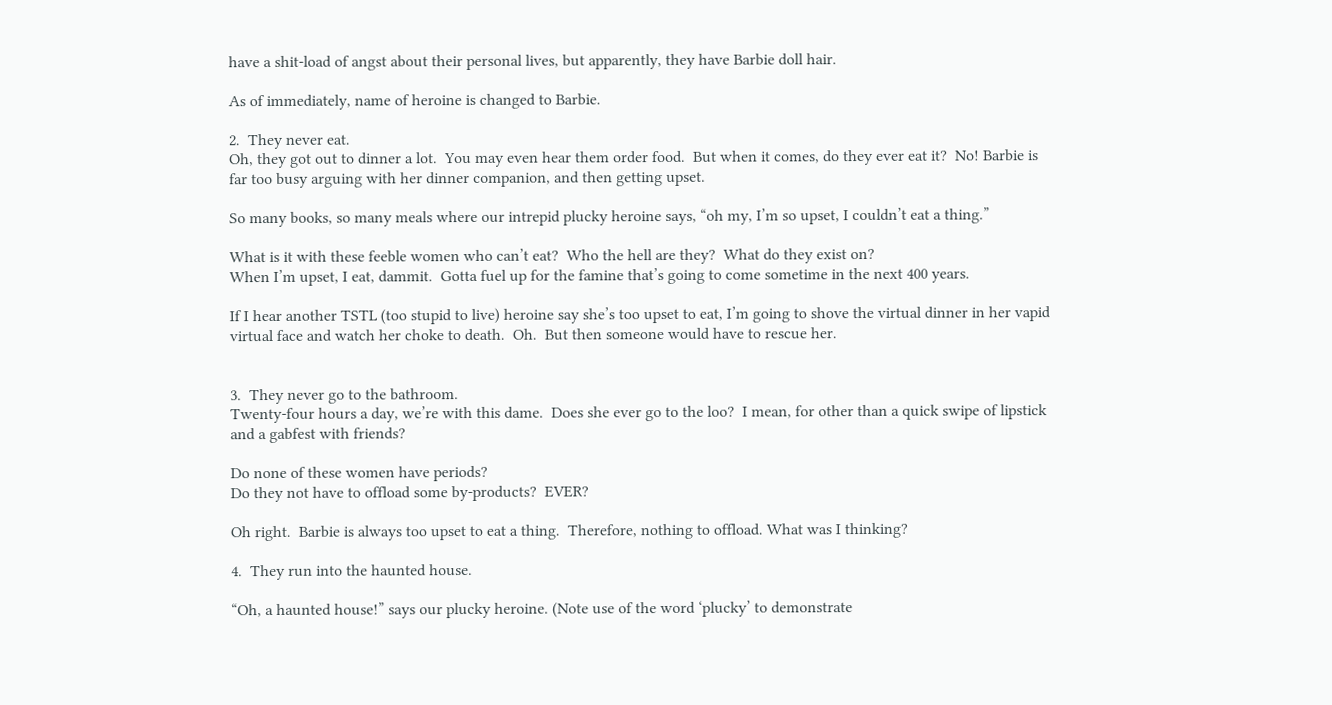have a shit-load of angst about their personal lives, but apparently, they have Barbie doll hair.

As of immediately, name of heroine is changed to Barbie.

2.  They never eat.
Oh, they got out to dinner a lot.  You may even hear them order food.  But when it comes, do they ever eat it?  No! Barbie is far too busy arguing with her dinner companion, and then getting upset.

So many books, so many meals where our intrepid plucky heroine says, “oh my, I’m so upset, I couldn’t eat a thing.”

What is it with these feeble women who can’t eat?  Who the hell are they?  What do they exist on?
When I’m upset, I eat, dammit.  Gotta fuel up for the famine that’s going to come sometime in the next 400 years.

If I hear another TSTL (too stupid to live) heroine say she’s too upset to eat, I’m going to shove the virtual dinner in her vapid virtual face and watch her choke to death.  Oh.  But then someone would have to rescue her.


3.  They never go to the bathroom.
Twenty-four hours a day, we’re with this dame.  Does she ever go to the loo?  I mean, for other than a quick swipe of lipstick and a gabfest with friends?

Do none of these women have periods?
Do they not have to offload some by-products?  EVER?

Oh right.  Barbie is always too upset to eat a thing.  Therefore, nothing to offload. What was I thinking?

4.  They run into the haunted house.

“Oh, a haunted house!” says our plucky heroine. (Note use of the word ‘plucky’ to demonstrate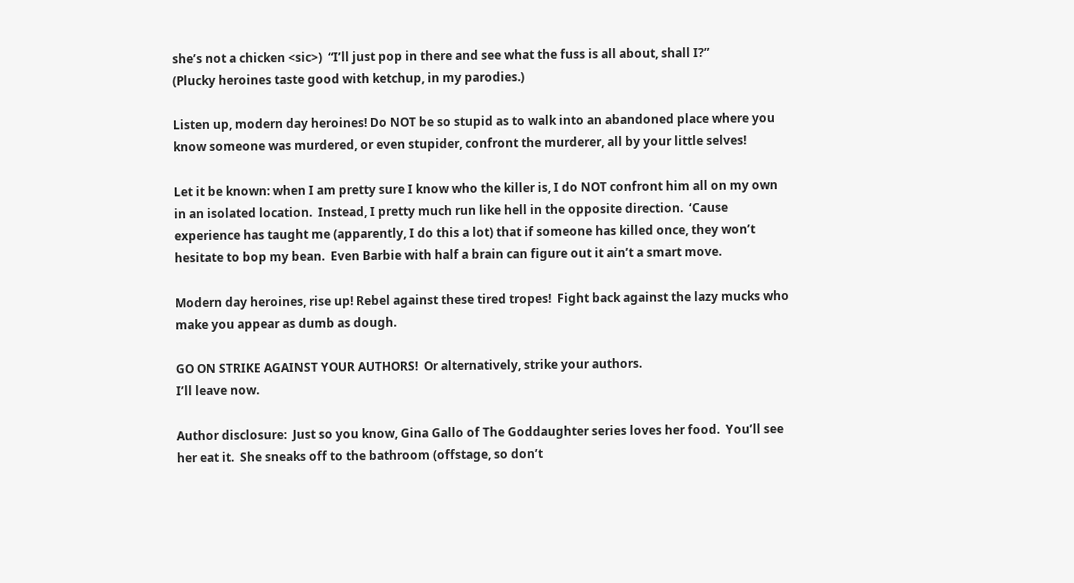she’s not a chicken <sic>)  “I’ll just pop in there and see what the fuss is all about, shall I?”
(Plucky heroines taste good with ketchup, in my parodies.)

Listen up, modern day heroines! Do NOT be so stupid as to walk into an abandoned place where you know someone was murdered, or even stupider, confront the murderer, all by your little selves!

Let it be known: when I am pretty sure I know who the killer is, I do NOT confront him all on my own in an isolated location.  Instead, I pretty much run like hell in the opposite direction.  ‘Cause experience has taught me (apparently, I do this a lot) that if someone has killed once, they won’t hesitate to bop my bean.  Even Barbie with half a brain can figure out it ain’t a smart move.

Modern day heroines, rise up! Rebel against these tired tropes!  Fight back against the lazy mucks who make you appear as dumb as dough.

GO ON STRIKE AGAINST YOUR AUTHORS!  Or alternatively, strike your authors.
I’ll leave now.

Author disclosure:  Just so you know, Gina Gallo of The Goddaughter series loves her food.  You’ll see her eat it.  She sneaks off to the bathroom (offstage, so don’t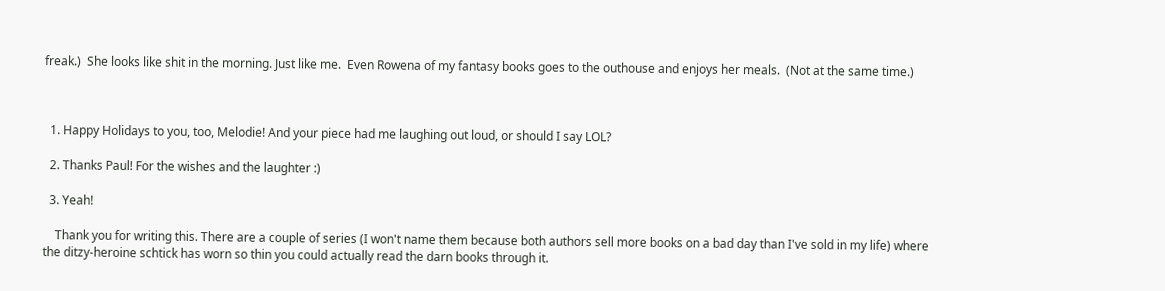freak.)  She looks like shit in the morning. Just like me.  Even Rowena of my fantasy books goes to the outhouse and enjoys her meals.  (Not at the same time.)



  1. Happy Holidays to you, too, Melodie! And your piece had me laughing out loud, or should I say LOL?

  2. Thanks Paul! For the wishes and the laughter :)

  3. Yeah!

    Thank you for writing this. There are a couple of series (I won't name them because both authors sell more books on a bad day than I've sold in my life) where the ditzy-heroine schtick has worn so thin you could actually read the darn books through it.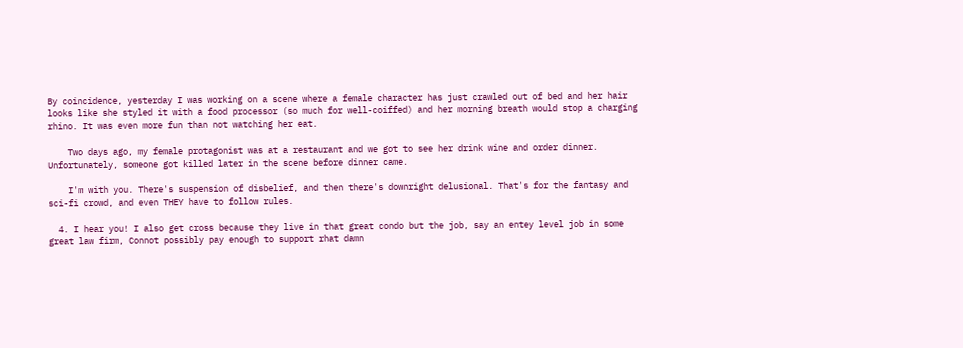By coincidence, yesterday I was working on a scene where a female character has just crawled out of bed and her hair looks like she styled it with a food processor (so much for well-coiffed) and her morning breath would stop a charging rhino. It was even more fun than not watching her eat.

    Two days ago, my female protagonist was at a restaurant and we got to see her drink wine and order dinner. Unfortunately, someone got killed later in the scene before dinner came.

    I'm with you. There's suspension of disbelief, and then there's downright delusional. That's for the fantasy and sci-fi crowd, and even THEY have to follow rules.

  4. I hear you! I also get cross because they live in that great condo but the job, say an entey level job in some great law firm, Connot possibly pay enough to support rhat damn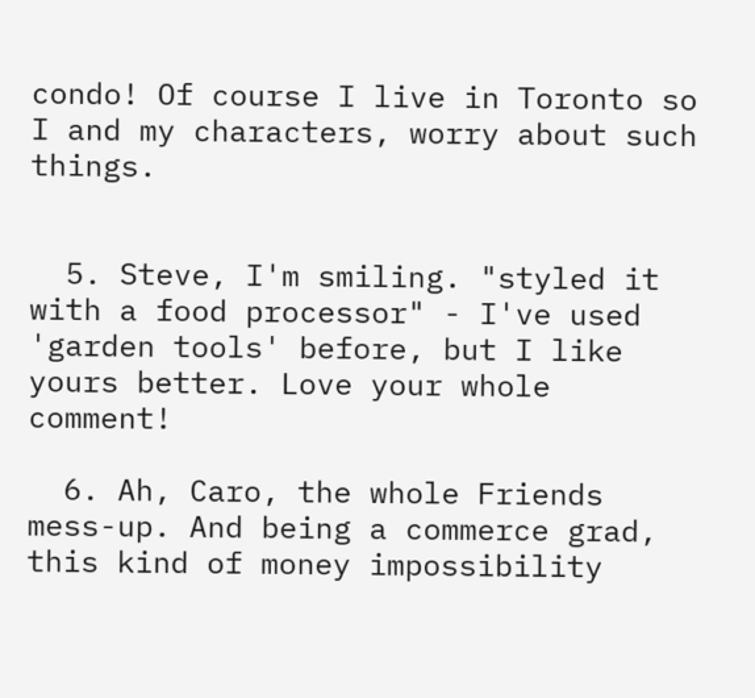condo! Of course I live in Toronto so I and my characters, worry about such things.


  5. Steve, I'm smiling. "styled it with a food processor" - I've used 'garden tools' before, but I like yours better. Love your whole comment!

  6. Ah, Caro, the whole Friends mess-up. And being a commerce grad, this kind of money impossibility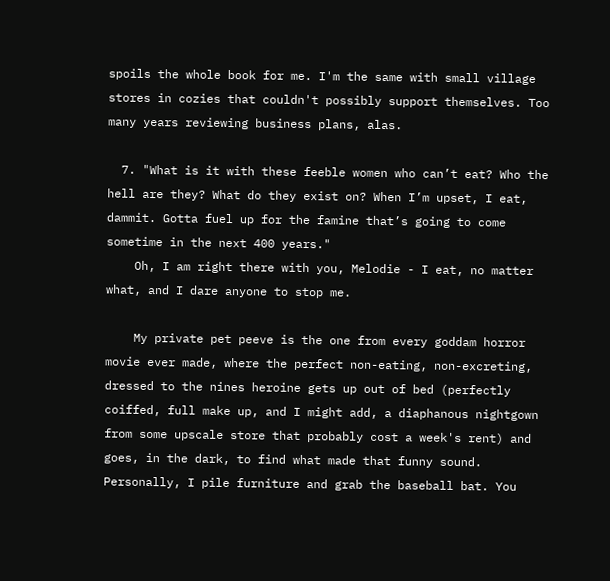spoils the whole book for me. I'm the same with small village stores in cozies that couldn't possibly support themselves. Too many years reviewing business plans, alas.

  7. "What is it with these feeble women who can’t eat? Who the hell are they? What do they exist on? When I’m upset, I eat, dammit. Gotta fuel up for the famine that’s going to come sometime in the next 400 years."
    Oh, I am right there with you, Melodie - I eat, no matter what, and I dare anyone to stop me.

    My private pet peeve is the one from every goddam horror movie ever made, where the perfect non-eating, non-excreting, dressed to the nines heroine gets up out of bed (perfectly coiffed, full make up, and I might add, a diaphanous nightgown from some upscale store that probably cost a week's rent) and goes, in the dark, to find what made that funny sound. Personally, I pile furniture and grab the baseball bat. You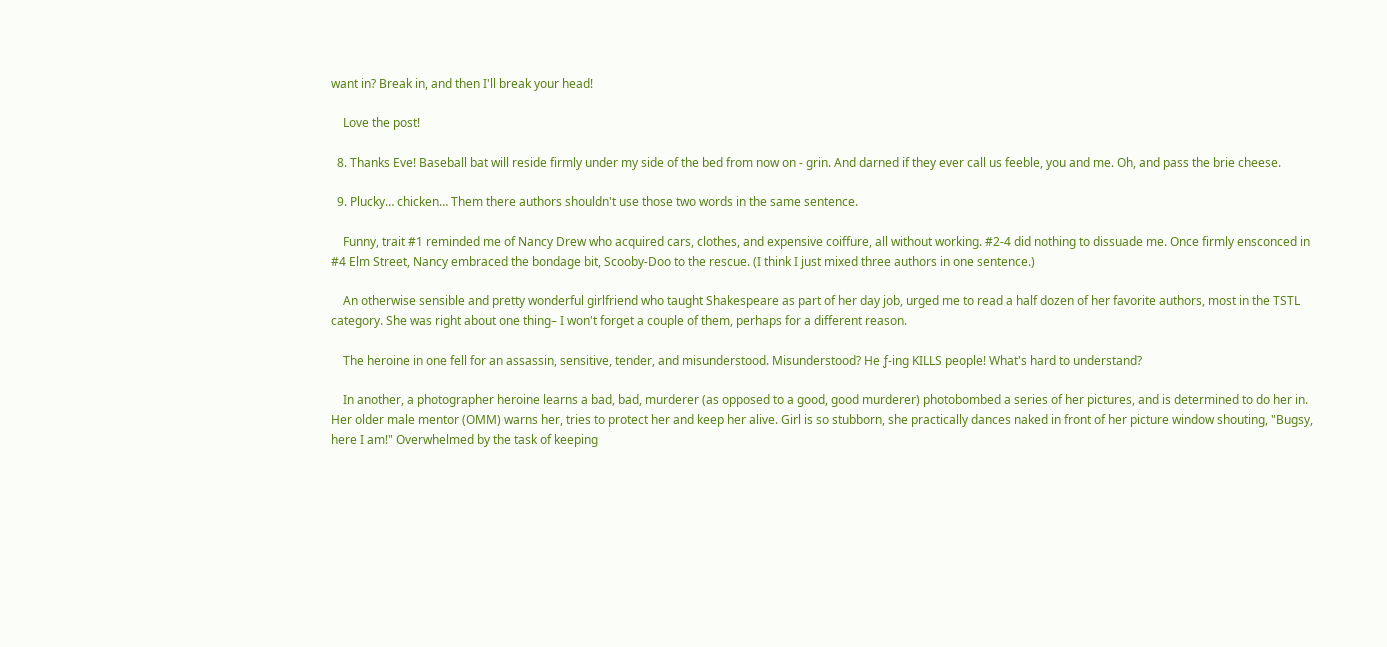want in? Break in, and then I'll break your head!

    Love the post!

  8. Thanks Eve! Baseball bat will reside firmly under my side of the bed from now on - grin. And darned if they ever call us feeble, you and me. Oh, and pass the brie cheese.

  9. Plucky… chicken… Them there authors shouldn't use those two words in the same sentence.

    Funny, trait #1 reminded me of Nancy Drew who acquired cars, clothes, and expensive coiffure, all without working. #2-4 did nothing to dissuade me. Once firmly ensconced in #4 Elm Street, Nancy embraced the bondage bit, Scooby-Doo to the rescue. (I think I just mixed three authors in one sentence.)

    An otherwise sensible and pretty wonderful girlfriend who taught Shakespeare as part of her day job, urged me to read a half dozen of her favorite authors, most in the TSTL category. She was right about one thing– I won't forget a couple of them, perhaps for a different reason.

    The heroine in one fell for an assassin, sensitive, tender, and misunderstood. Misunderstood? He ƒ-ing KILLS people! What's hard to understand?

    In another, a photographer heroine learns a bad, bad, murderer (as opposed to a good, good murderer) photobombed a series of her pictures, and is determined to do her in. Her older male mentor (OMM) warns her, tries to protect her and keep her alive. Girl is so stubborn, she practically dances naked in front of her picture window shouting, "Bugsy, here I am!" Overwhelmed by the task of keeping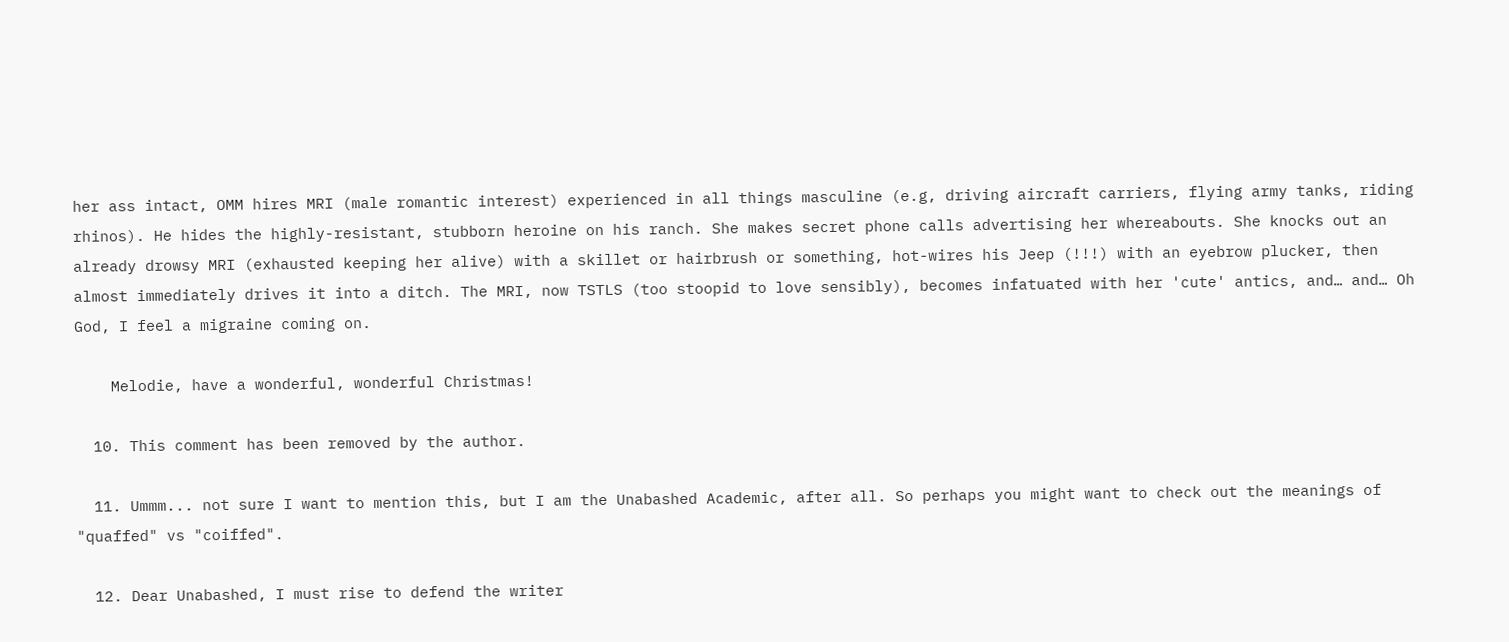her ass intact, OMM hires MRI (male romantic interest) experienced in all things masculine (e.g, driving aircraft carriers, flying army tanks, riding rhinos). He hides the highly-resistant, stubborn heroine on his ranch. She makes secret phone calls advertising her whereabouts. She knocks out an already drowsy MRI (exhausted keeping her alive) with a skillet or hairbrush or something, hot-wires his Jeep (!!!) with an eyebrow plucker, then almost immediately drives it into a ditch. The MRI, now TSTLS (too stoopid to love sensibly), becomes infatuated with her 'cute' antics, and… and… Oh God, I feel a migraine coming on.

    Melodie, have a wonderful, wonderful Christmas!

  10. This comment has been removed by the author.

  11. Ummm... not sure I want to mention this, but I am the Unabashed Academic, after all. So perhaps you might want to check out the meanings of "quaffed" vs "coiffed".

  12. Dear Unabashed, I must rise to defend the writer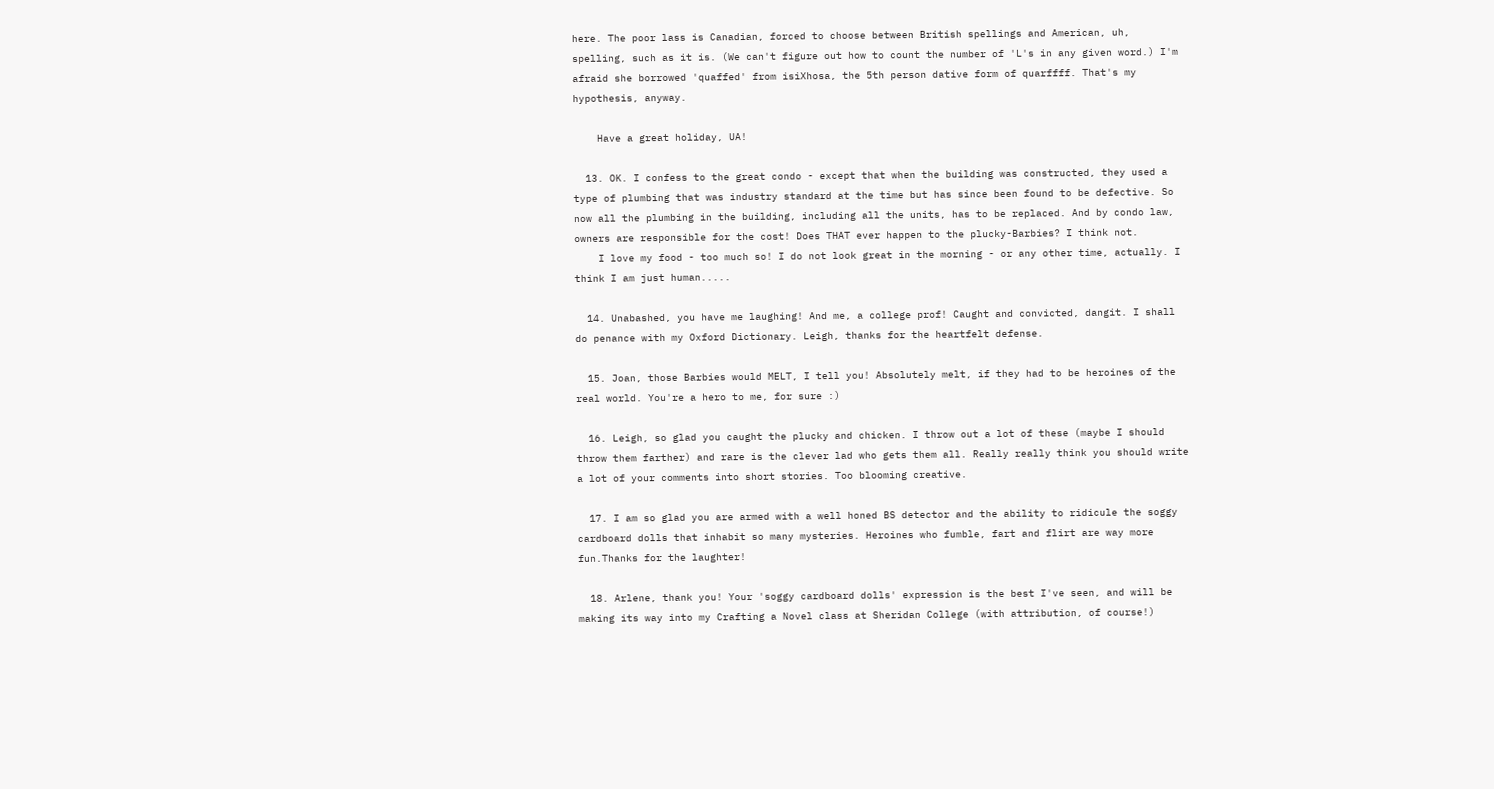here. The poor lass is Canadian, forced to choose between British spellings and American, uh, spelling, such as it is. (We can't figure out how to count the number of 'L's in any given word.) I'm afraid she borrowed 'quaffed' from isiXhosa, the 5th person dative form of quarffff. That's my hypothesis, anyway.

    Have a great holiday, UA!

  13. OK. I confess to the great condo - except that when the building was constructed, they used a type of plumbing that was industry standard at the time but has since been found to be defective. So now all the plumbing in the building, including all the units, has to be replaced. And by condo law, owners are responsible for the cost! Does THAT ever happen to the plucky-Barbies? I think not.
    I love my food - too much so! I do not look great in the morning - or any other time, actually. I think I am just human.....

  14. Unabashed, you have me laughing! And me, a college prof! Caught and convicted, dangit. I shall do penance with my Oxford Dictionary. Leigh, thanks for the heartfelt defense.

  15. Joan, those Barbies would MELT, I tell you! Absolutely melt, if they had to be heroines of the real world. You're a hero to me, for sure :)

  16. Leigh, so glad you caught the plucky and chicken. I throw out a lot of these (maybe I should throw them farther) and rare is the clever lad who gets them all. Really really think you should write a lot of your comments into short stories. Too blooming creative.

  17. I am so glad you are armed with a well honed BS detector and the ability to ridicule the soggy cardboard dolls that inhabit so many mysteries. Heroines who fumble, fart and flirt are way more fun.Thanks for the laughter!

  18. Arlene, thank you! Your 'soggy cardboard dolls' expression is the best I've seen, and will be making its way into my Crafting a Novel class at Sheridan College (with attribution, of course!)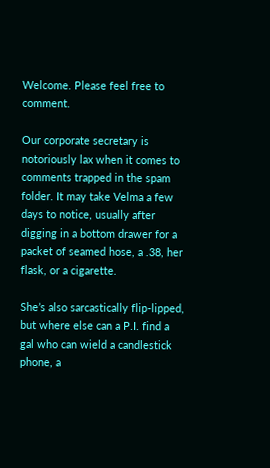Welcome. Please feel free to comment.

Our corporate secretary is notoriously lax when it comes to comments trapped in the spam folder. It may take Velma a few days to notice, usually after digging in a bottom drawer for a packet of seamed hose, a .38, her flask, or a cigarette.

She’s also sarcastically flip-lipped, but where else can a P.I. find a gal who can wield a candlestick phone, a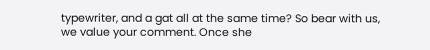typewriter, and a gat all at the same time? So bear with us, we value your comment. Once she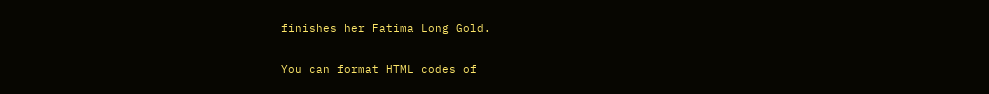finishes her Fatima Long Gold.

You can format HTML codes of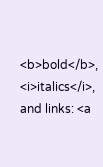<b>bold</b>, <i>italics</i>, and links: <a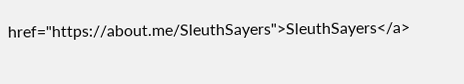href="https://about.me/SleuthSayers">SleuthSayers</a>